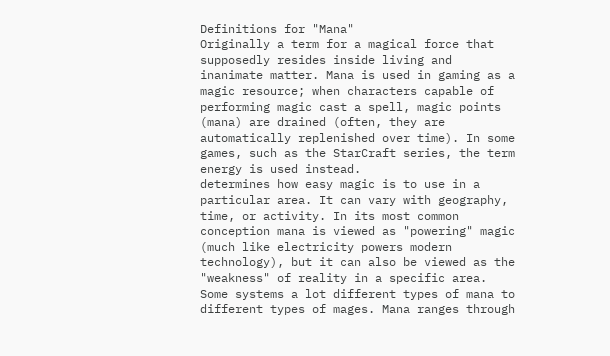Definitions for "Mana"
Originally a term for a magical force that supposedly resides inside living and inanimate matter. Mana is used in gaming as a magic resource; when characters capable of performing magic cast a spell, magic points (mana) are drained (often, they are automatically replenished over time). In some games, such as the StarCraft series, the term energy is used instead.
determines how easy magic is to use in a particular area. It can vary with geography, time, or activity. In its most common conception mana is viewed as "powering" magic (much like electricity powers modern technology), but it can also be viewed as the "weakness" of reality in a specific area. Some systems a lot different types of mana to different types of mages. Mana ranges through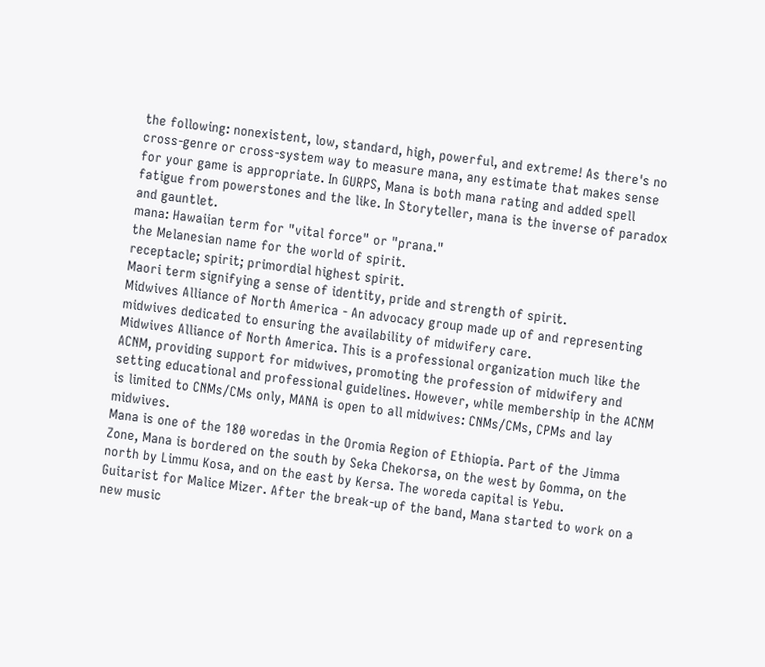the following: nonexistent, low, standard, high, powerful, and extreme! As there's no cross-genre or cross-system way to measure mana, any estimate that makes sense for your game is appropriate. In GURPS, Mana is both mana rating and added spell fatigue from powerstones and the like. In Storyteller, mana is the inverse of paradox and gauntlet.
mana: Hawaiian term for "vital force" or "prana."
the Melanesian name for the world of spirit.
receptacle; spirit; primordial highest spirit.
Maori term signifying a sense of identity, pride and strength of spirit.
Midwives Alliance of North America - An advocacy group made up of and representing midwives dedicated to ensuring the availability of midwifery care.
Midwives Alliance of North America. This is a professional organization much like the ACNM, providing support for midwives, promoting the profession of midwifery and setting educational and professional guidelines. However, while membership in the ACNM is limited to CNMs/CMs only, MANA is open to all midwives: CNMs/CMs, CPMs and lay midwives.
Mana is one of the 180 woredas in the Oromia Region of Ethiopia. Part of the Jimma Zone, Mana is bordered on the south by Seka Chekorsa, on the west by Gomma, on the north by Limmu Kosa, and on the east by Kersa. The woreda capital is Yebu.
Guitarist for Malice Mizer. After the break-up of the band, Mana started to work on a new music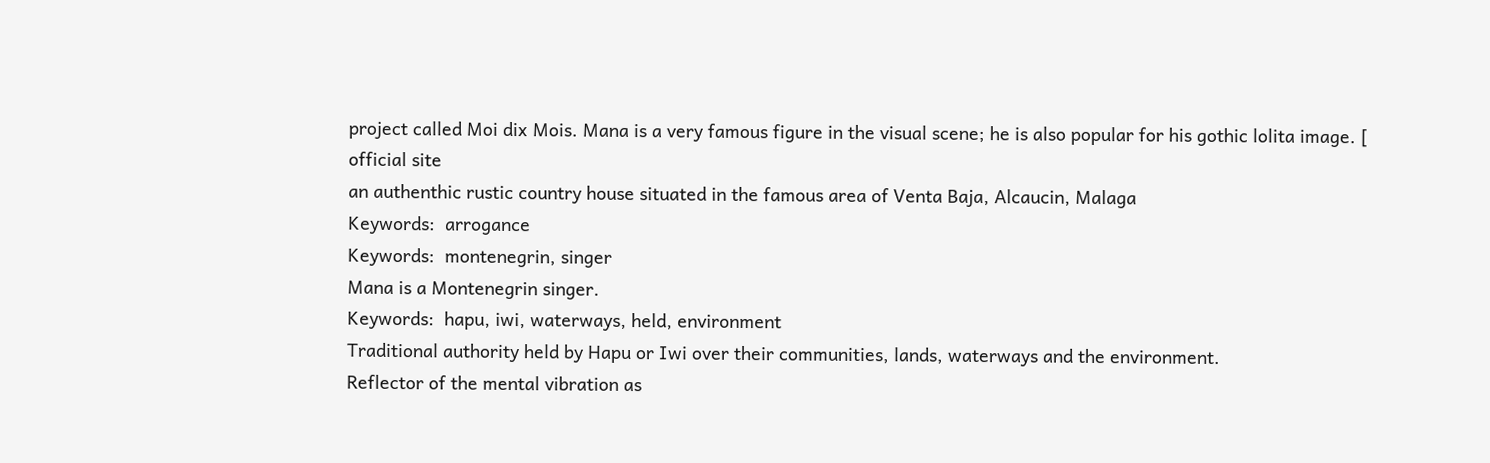project called Moi dix Mois. Mana is a very famous figure in the visual scene; he is also popular for his gothic lolita image. [ official site
an authenthic rustic country house situated in the famous area of Venta Baja, Alcaucin, Malaga
Keywords:  arrogance
Keywords:  montenegrin, singer
Mana is a Montenegrin singer.
Keywords:  hapu, iwi, waterways, held, environment
Traditional authority held by Hapu or Iwi over their communities, lands, waterways and the environment.
Reflector of the mental vibration as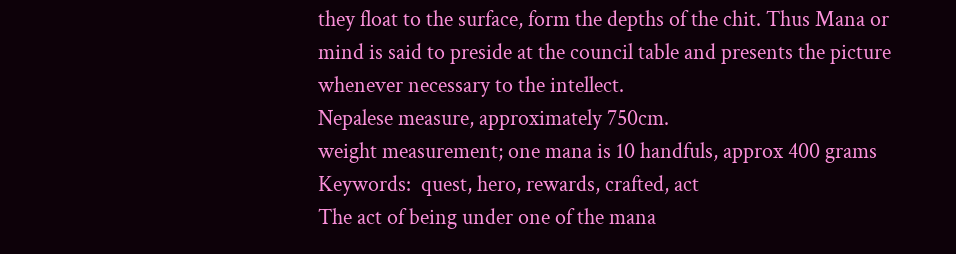they float to the surface, form the depths of the chit. Thus Mana or mind is said to preside at the council table and presents the picture whenever necessary to the intellect.
Nepalese measure, approximately 750cm.
weight measurement; one mana is 10 handfuls, approx 400 grams
Keywords:  quest, hero, rewards, crafted, act
The act of being under one of the mana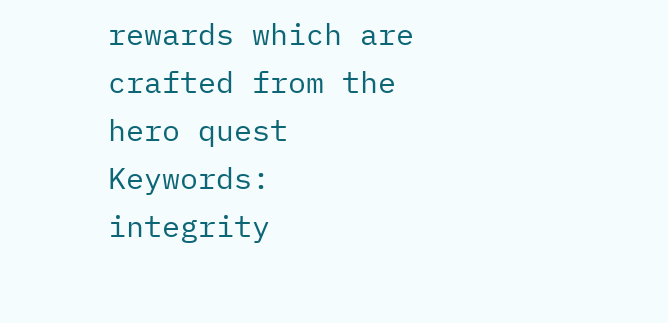rewards which are crafted from the hero quest
Keywords:  integrity